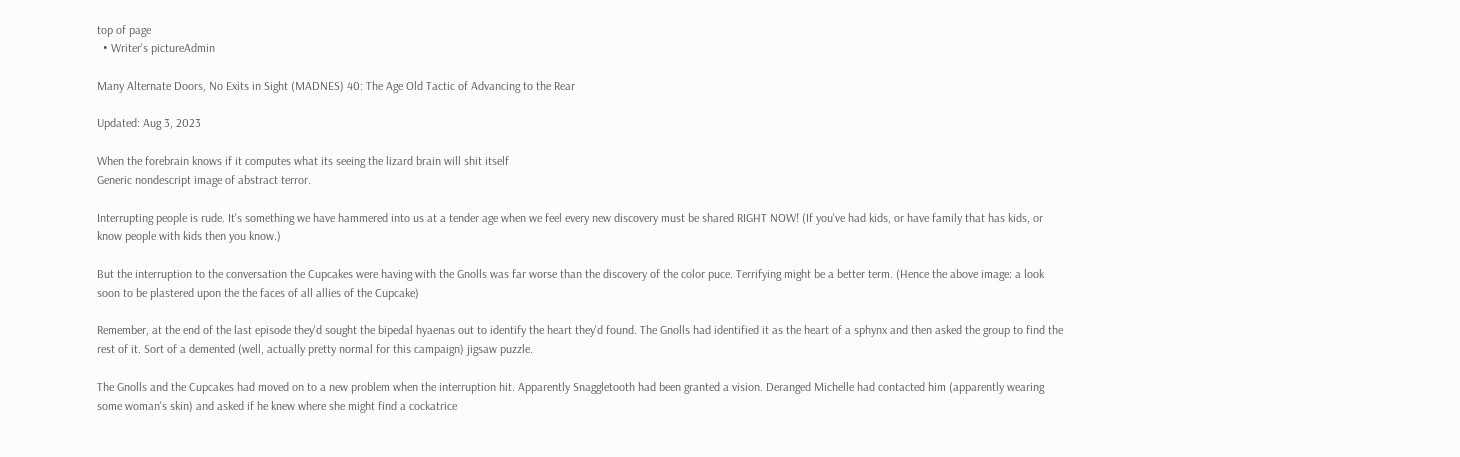top of page
  • Writer's pictureAdmin

Many Alternate Doors, No Exits in Sight (MADNES) 40: The Age Old Tactic of Advancing to the Rear

Updated: Aug 3, 2023

When the forebrain knows if it computes what its seeing the lizard brain will shit itself
Generic nondescript image of abstract terror.

Interrupting people is rude. It's something we have hammered into us at a tender age when we feel every new discovery must be shared RIGHT NOW! (If you've had kids, or have family that has kids, or know people with kids then you know.)

But the interruption to the conversation the Cupcakes were having with the Gnolls was far worse than the discovery of the color puce. Terrifying might be a better term. (Hence the above image: a look soon to be plastered upon the the faces of all allies of the Cupcake)

Remember, at the end of the last episode they'd sought the bipedal hyaenas out to identify the heart they'd found. The Gnolls had identified it as the heart of a sphynx and then asked the group to find the rest of it. Sort of a demented (well, actually pretty normal for this campaign) jigsaw puzzle.

The Gnolls and the Cupcakes had moved on to a new problem when the interruption hit. Apparently Snaggletooth had been granted a vision. Deranged Michelle had contacted him (apparently wearing some woman's skin) and asked if he knew where she might find a cockatrice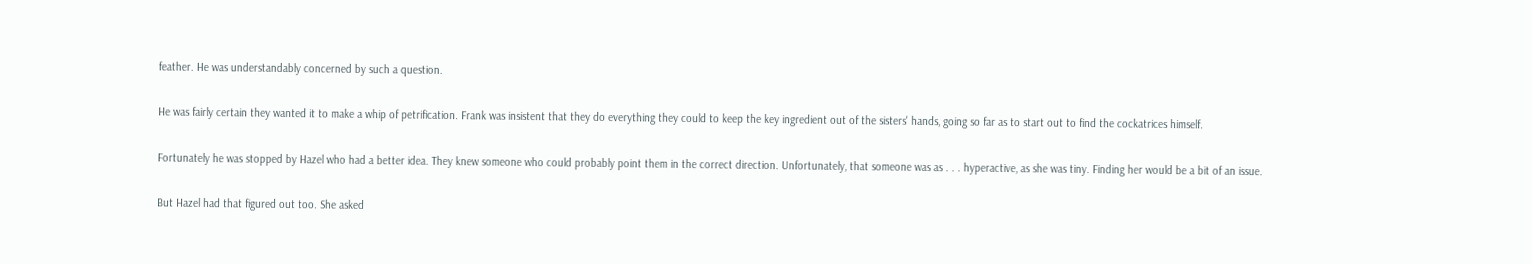feather. He was understandably concerned by such a question.

He was fairly certain they wanted it to make a whip of petrification. Frank was insistent that they do everything they could to keep the key ingredient out of the sisters' hands, going so far as to start out to find the cockatrices himself.

Fortunately he was stopped by Hazel who had a better idea. They knew someone who could probably point them in the correct direction. Unfortunately, that someone was as . . . hyperactive, as she was tiny. Finding her would be a bit of an issue.

But Hazel had that figured out too. She asked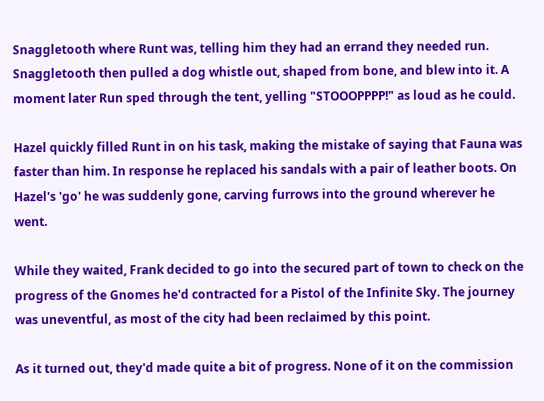Snaggletooth where Runt was, telling him they had an errand they needed run. Snaggletooth then pulled a dog whistle out, shaped from bone, and blew into it. A moment later Run sped through the tent, yelling "STOOOPPPP!" as loud as he could.

Hazel quickly filled Runt in on his task, making the mistake of saying that Fauna was faster than him. In response he replaced his sandals with a pair of leather boots. On Hazel's 'go' he was suddenly gone, carving furrows into the ground wherever he went.

While they waited, Frank decided to go into the secured part of town to check on the progress of the Gnomes he'd contracted for a Pistol of the Infinite Sky. The journey was uneventful, as most of the city had been reclaimed by this point.

As it turned out, they'd made quite a bit of progress. None of it on the commission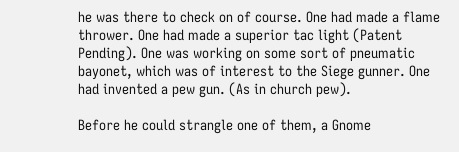he was there to check on of course. One had made a flame thrower. One had made a superior tac light (Patent Pending). One was working on some sort of pneumatic bayonet, which was of interest to the Siege gunner. One had invented a pew gun. (As in church pew).

Before he could strangle one of them, a Gnome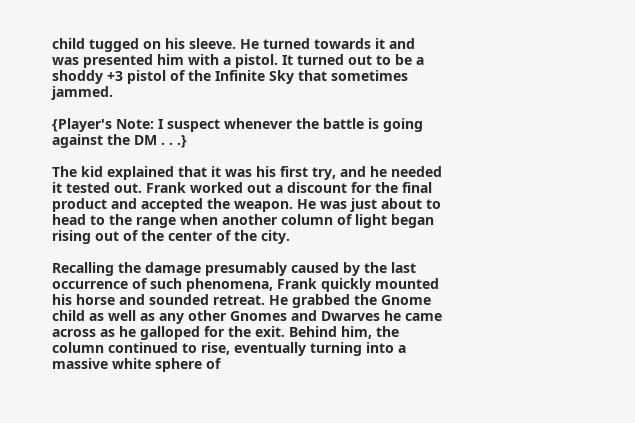child tugged on his sleeve. He turned towards it and was presented him with a pistol. It turned out to be a shoddy +3 pistol of the Infinite Sky that sometimes jammed.

{Player's Note: I suspect whenever the battle is going against the DM . . .}

The kid explained that it was his first try, and he needed it tested out. Frank worked out a discount for the final product and accepted the weapon. He was just about to head to the range when another column of light began rising out of the center of the city.

Recalling the damage presumably caused by the last occurrence of such phenomena, Frank quickly mounted his horse and sounded retreat. He grabbed the Gnome child as well as any other Gnomes and Dwarves he came across as he galloped for the exit. Behind him, the column continued to rise, eventually turning into a massive white sphere of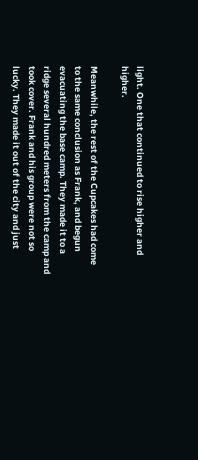light. One that continued to rise higher and higher.

Meanwhile, the rest of the Cupcakes had come to the same conclusion as Frank, and begun evacuating the base camp. They made it to a ridge several hundred meters from the camp and took cover. Frank and his group were not so lucky. They made it out of the city and just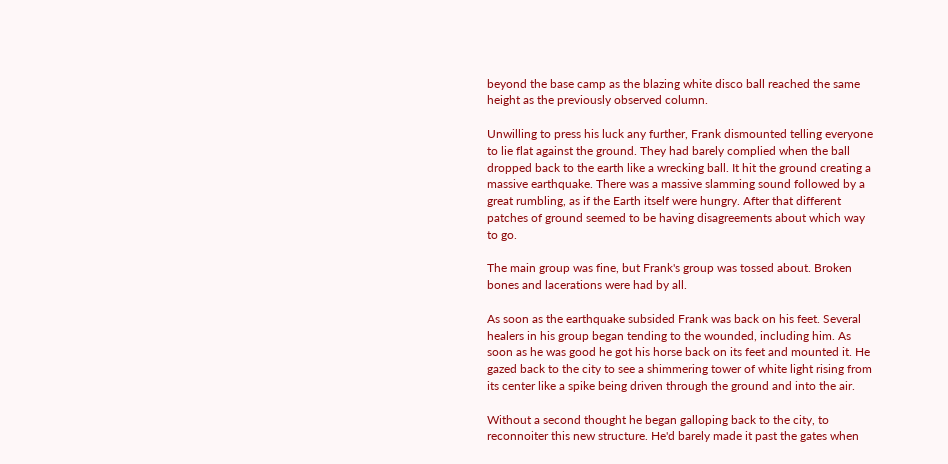beyond the base camp as the blazing white disco ball reached the same height as the previously observed column.

Unwilling to press his luck any further, Frank dismounted telling everyone to lie flat against the ground. They had barely complied when the ball dropped back to the earth like a wrecking ball. It hit the ground creating a massive earthquake. There was a massive slamming sound followed by a great rumbling, as if the Earth itself were hungry. After that different patches of ground seemed to be having disagreements about which way to go.

The main group was fine, but Frank's group was tossed about. Broken bones and lacerations were had by all.

As soon as the earthquake subsided Frank was back on his feet. Several healers in his group began tending to the wounded, including him. As soon as he was good he got his horse back on its feet and mounted it. He gazed back to the city to see a shimmering tower of white light rising from its center like a spike being driven through the ground and into the air.

Without a second thought he began galloping back to the city, to reconnoiter this new structure. He'd barely made it past the gates when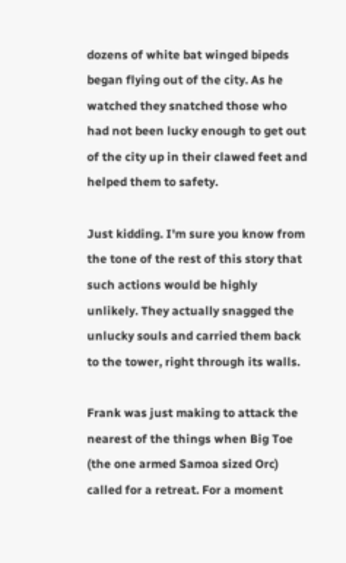dozens of white bat winged bipeds began flying out of the city. As he watched they snatched those who had not been lucky enough to get out of the city up in their clawed feet and helped them to safety.

Just kidding. I'm sure you know from the tone of the rest of this story that such actions would be highly unlikely. They actually snagged the unlucky souls and carried them back to the tower, right through its walls.

Frank was just making to attack the nearest of the things when Big Toe (the one armed Samoa sized Orc) called for a retreat. For a moment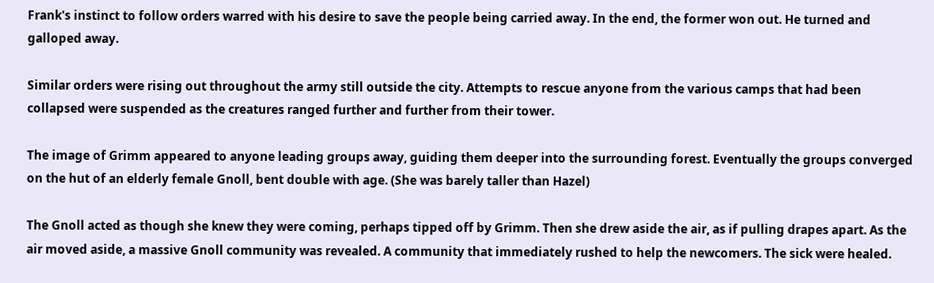Frank's instinct to follow orders warred with his desire to save the people being carried away. In the end, the former won out. He turned and galloped away.

Similar orders were rising out throughout the army still outside the city. Attempts to rescue anyone from the various camps that had been collapsed were suspended as the creatures ranged further and further from their tower.

The image of Grimm appeared to anyone leading groups away, guiding them deeper into the surrounding forest. Eventually the groups converged on the hut of an elderly female Gnoll, bent double with age. (She was barely taller than Hazel)

The Gnoll acted as though she knew they were coming, perhaps tipped off by Grimm. Then she drew aside the air, as if pulling drapes apart. As the air moved aside, a massive Gnoll community was revealed. A community that immediately rushed to help the newcomers. The sick were healed.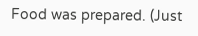Food was prepared. (Just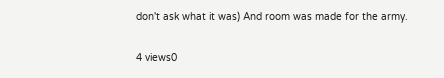don't ask what it was) And room was made for the army.

4 views0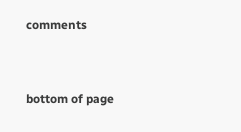comments


bottom of page